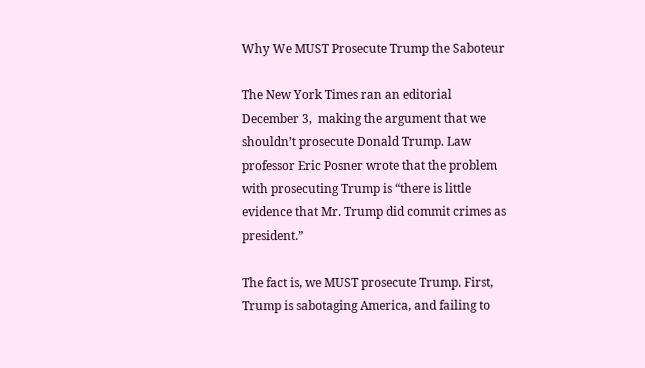Why We MUST Prosecute Trump the Saboteur

The New York Times ran an editorial December 3,  making the argument that we shouldn’t prosecute Donald Trump. Law professor Eric Posner wrote that the problem with prosecuting Trump is “there is little evidence that Mr. Trump did commit crimes as president.”

The fact is, we MUST prosecute Trump. First, Trump is sabotaging America, and failing to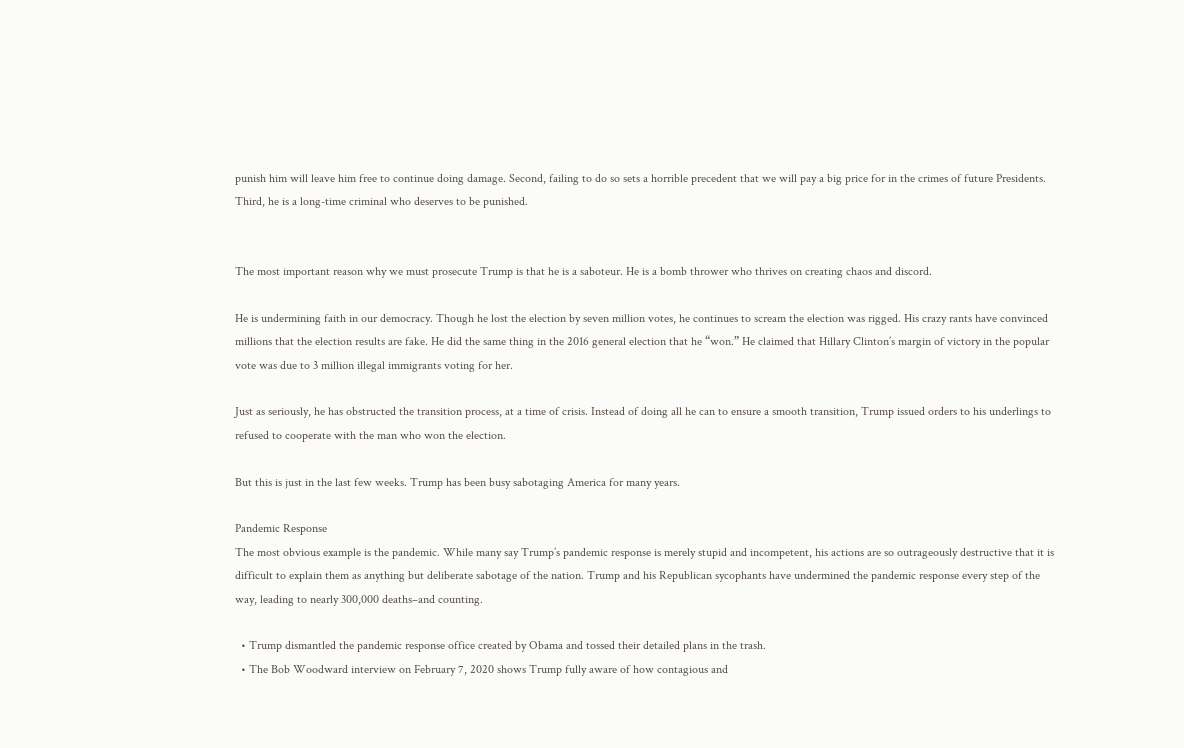punish him will leave him free to continue doing damage. Second, failing to do so sets a horrible precedent that we will pay a big price for in the crimes of future Presidents. Third, he is a long-time criminal who deserves to be punished.


The most important reason why we must prosecute Trump is that he is a saboteur. He is a bomb thrower who thrives on creating chaos and discord.

He is undermining faith in our democracy. Though he lost the election by seven million votes, he continues to scream the election was rigged. His crazy rants have convinced millions that the election results are fake. He did the same thing in the 2016 general election that he “won.” He claimed that Hillary Clinton’s margin of victory in the popular vote was due to 3 million illegal immigrants voting for her.

Just as seriously, he has obstructed the transition process, at a time of crisis. Instead of doing all he can to ensure a smooth transition, Trump issued orders to his underlings to refused to cooperate with the man who won the election.

But this is just in the last few weeks. Trump has been busy sabotaging America for many years.

Pandemic Response
The most obvious example is the pandemic. While many say Trump’s pandemic response is merely stupid and incompetent, his actions are so outrageously destructive that it is difficult to explain them as anything but deliberate sabotage of the nation. Trump and his Republican sycophants have undermined the pandemic response every step of the way, leading to nearly 300,000 deaths–and counting.

  • Trump dismantled the pandemic response office created by Obama and tossed their detailed plans in the trash.
  • The Bob Woodward interview on February 7, 2020 shows Trump fully aware of how contagious and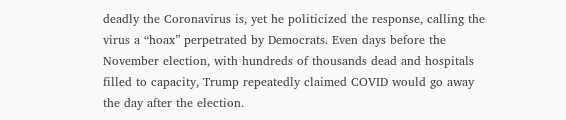deadly the Coronavirus is, yet he politicized the response, calling the virus a “hoax” perpetrated by Democrats. Even days before the November election, with hundreds of thousands dead and hospitals filled to capacity, Trump repeatedly claimed COVID would go away the day after the election.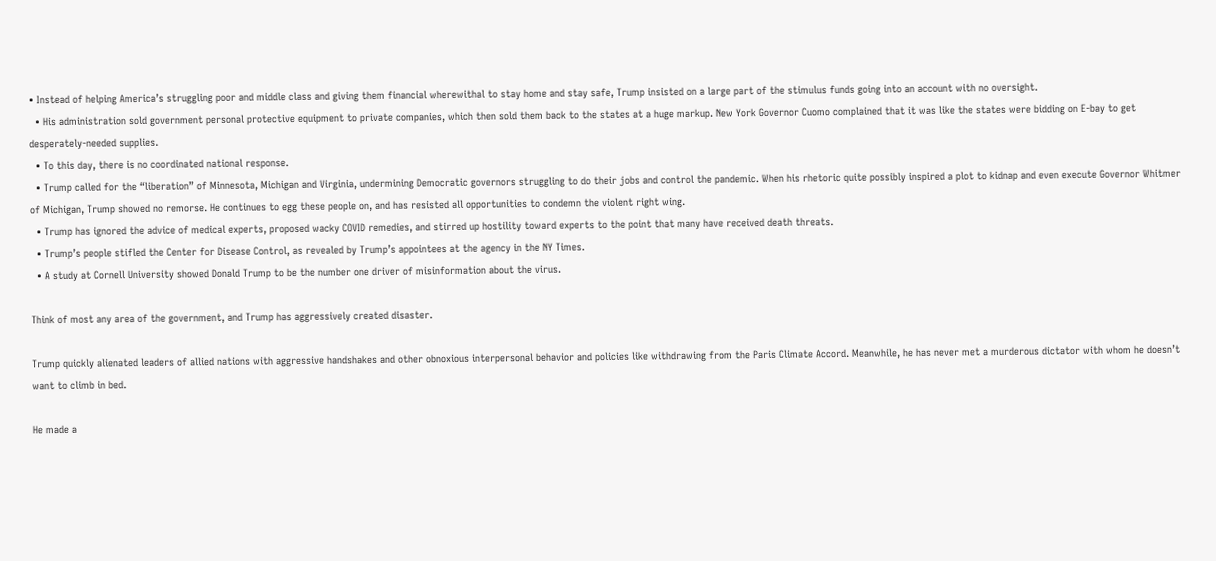• Instead of helping America’s struggling poor and middle class and giving them financial wherewithal to stay home and stay safe, Trump insisted on a large part of the stimulus funds going into an account with no oversight.
  • His administration sold government personal protective equipment to private companies, which then sold them back to the states at a huge markup. New York Governor Cuomo complained that it was like the states were bidding on E-bay to get desperately-needed supplies.
  • To this day, there is no coordinated national response.
  • Trump called for the “liberation” of Minnesota, Michigan and Virginia, undermining Democratic governors struggling to do their jobs and control the pandemic. When his rhetoric quite possibly inspired a plot to kidnap and even execute Governor Whitmer of Michigan, Trump showed no remorse. He continues to egg these people on, and has resisted all opportunities to condemn the violent right wing.
  • Trump has ignored the advice of medical experts, proposed wacky COVID remedies, and stirred up hostility toward experts to the point that many have received death threats.
  • Trump’s people stifled the Center for Disease Control, as revealed by Trump’s appointees at the agency in the NY Times.
  • A study at Cornell University showed Donald Trump to be the number one driver of misinformation about the virus.

Think of most any area of the government, and Trump has aggressively created disaster.

Trump quickly alienated leaders of allied nations with aggressive handshakes and other obnoxious interpersonal behavior and policies like withdrawing from the Paris Climate Accord. Meanwhile, he has never met a murderous dictator with whom he doesn’t want to climb in bed.

He made a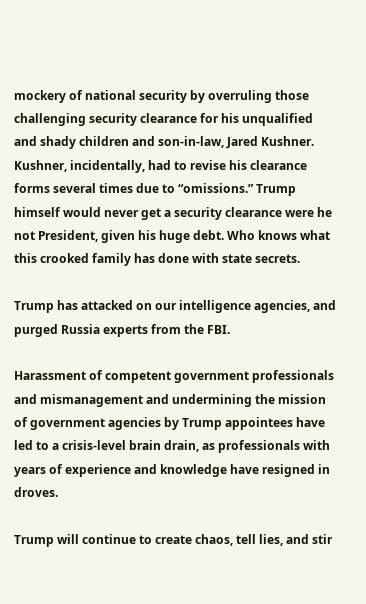mockery of national security by overruling those challenging security clearance for his unqualified and shady children and son-in-law, Jared Kushner. Kushner, incidentally, had to revise his clearance forms several times due to “omissions.” Trump himself would never get a security clearance were he not President, given his huge debt. Who knows what this crooked family has done with state secrets.

Trump has attacked on our intelligence agencies, and purged Russia experts from the FBI.

Harassment of competent government professionals and mismanagement and undermining the mission of government agencies by Trump appointees have led to a crisis-level brain drain, as professionals with years of experience and knowledge have resigned in droves.

Trump will continue to create chaos, tell lies, and stir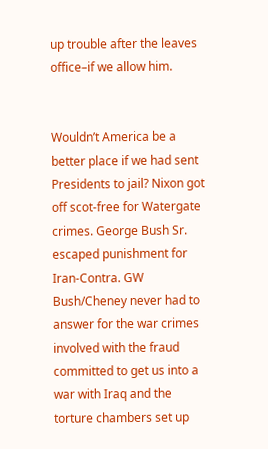up trouble after the leaves office–if we allow him.


Wouldn’t America be a better place if we had sent Presidents to jail? Nixon got off scot-free for Watergate crimes. George Bush Sr. escaped punishment for Iran-Contra. GW Bush/Cheney never had to answer for the war crimes involved with the fraud committed to get us into a war with Iraq and the torture chambers set up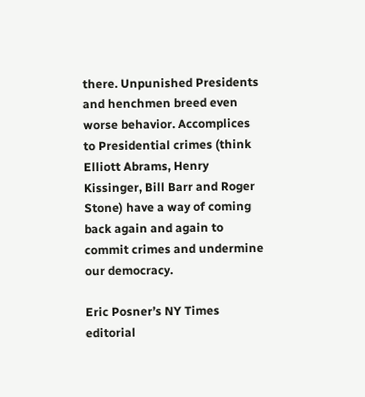there. Unpunished Presidents and henchmen breed even worse behavior. Accomplices to Presidential crimes (think Elliott Abrams, Henry Kissinger, Bill Barr and Roger Stone) have a way of coming back again and again to commit crimes and undermine our democracy.

Eric Posner’s NY Times editorial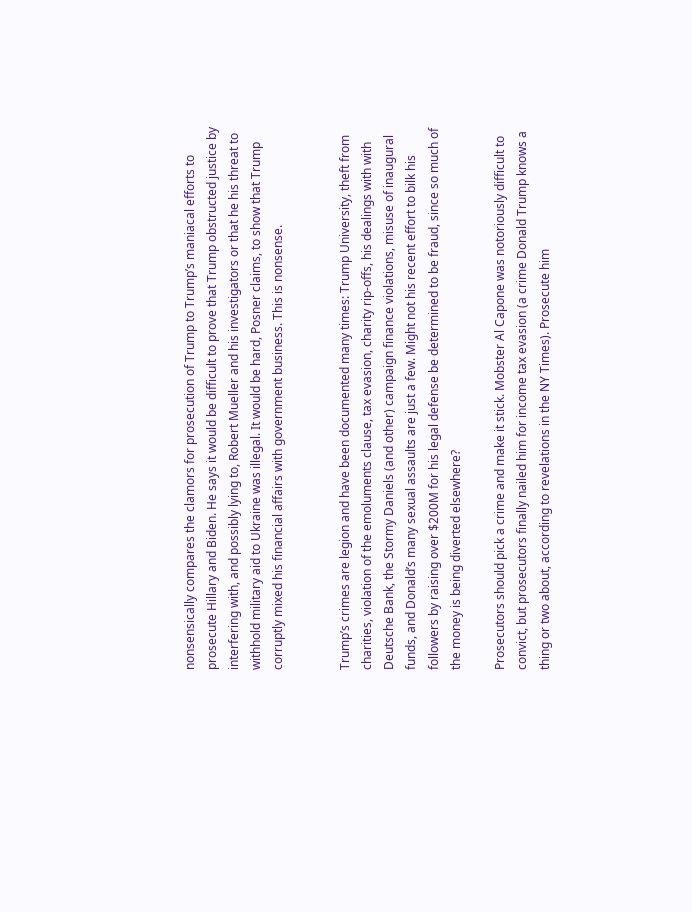nonsensically compares the clamors for prosecution of Trump to Trump’s maniacal efforts to prosecute Hillary and Biden. He says it would be difficult to prove that Trump obstructed justice by interfering with, and possibly lying to, Robert Mueller and his investigators or that he his threat to withhold military aid to Ukraine was illegal. It would be hard, Posner claims, to show that Trump corruptly mixed his financial affairs with government business. This is nonsense.


Trump’s crimes are legion and have been documented many times: Trump University, theft from charities, violation of the emoluments clause, tax evasion, charity rip-offs, his dealings with with Deutsche Bank, the Stormy Daniels (and other) campaign finance violations, misuse of inaugural funds, and Donald’s many sexual assaults are just a few. Might not his recent effort to bilk his followers by raising over $200M for his legal defense be determined to be fraud, since so much of the money is being diverted elsewhere?

Prosecutors should pick a crime and make it stick. Mobster Al Capone was notoriously difficult to convict, but prosecutors finally nailed him for income tax evasion (a crime Donald Trump knows a thing or two about, according to revelations in the NY Times). Prosecute him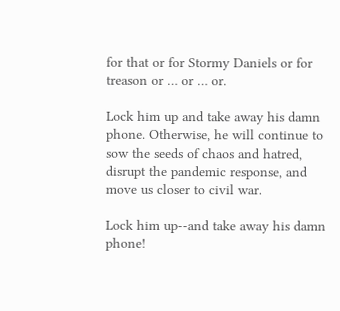for that or for Stormy Daniels or for treason or … or … or.

Lock him up and take away his damn phone. Otherwise, he will continue to sow the seeds of chaos and hatred, disrupt the pandemic response, and move us closer to civil war.

Lock him up--and take away his damn phone!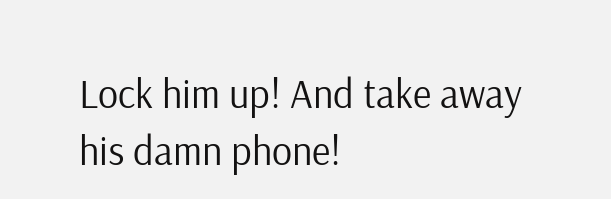Lock him up! And take away his damn phone!